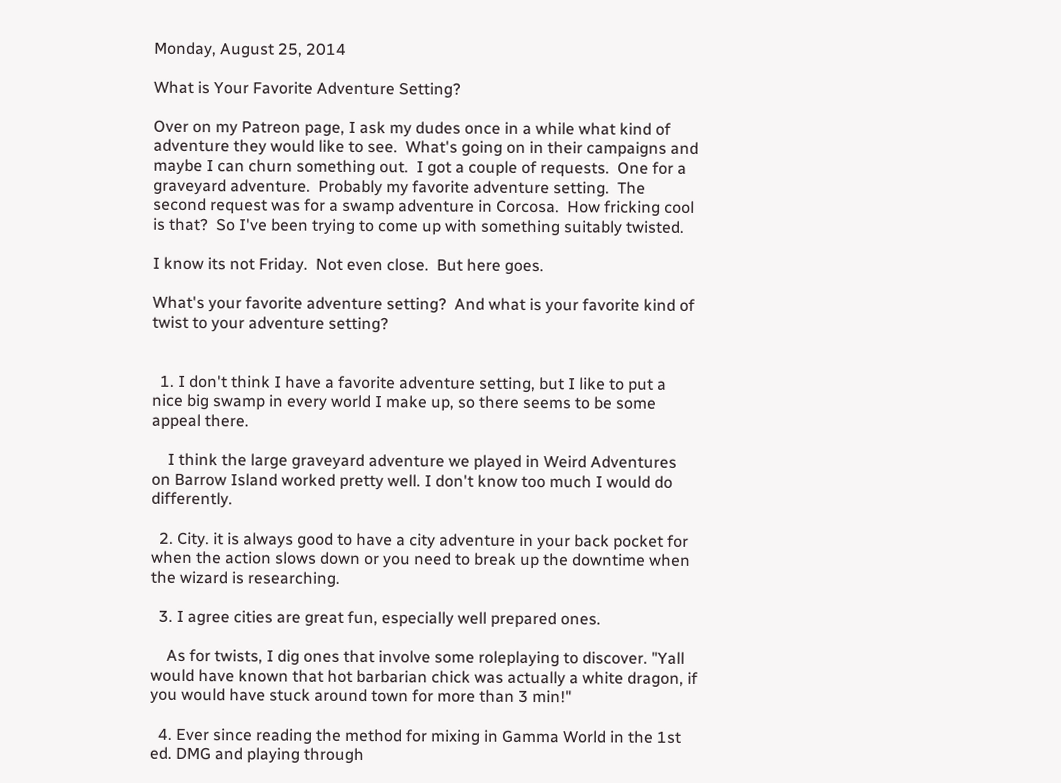Monday, August 25, 2014

What is Your Favorite Adventure Setting?

Over on my Patreon page, I ask my dudes once in a while what kind of adventure they would like to see.  What's going on in their campaigns and maybe I can churn something out.  I got a couple of requests.  One for a graveyard adventure.  Probably my favorite adventure setting.  The second request was for a swamp adventure in Corcosa.  How fricking cool is that?  So I've been trying to come up with something suitably twisted.

I know its not Friday.  Not even close.  But here goes.

What's your favorite adventure setting?  And what is your favorite kind of twist to your adventure setting?


  1. I don't think I have a favorite adventure setting, but I like to put a nice big swamp in every world I make up, so there seems to be some appeal there.

    I think the large graveyard adventure we played in Weird Adventures on Barrow Island worked pretty well. I don't know too much I would do differently.

  2. City. it is always good to have a city adventure in your back pocket for when the action slows down or you need to break up the downtime when the wizard is researching.

  3. I agree cities are great fun, especially well prepared ones.

    As for twists, I dig ones that involve some roleplaying to discover. "Yall would have known that hot barbarian chick was actually a white dragon, if you would have stuck around town for more than 3 min!"

  4. Ever since reading the method for mixing in Gamma World in the 1st ed. DMG and playing through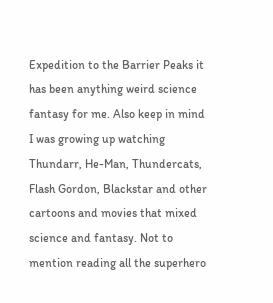Expedition to the Barrier Peaks it has been anything weird science fantasy for me. Also keep in mind I was growing up watching Thundarr, He-Man, Thundercats, Flash Gordon, Blackstar and other cartoons and movies that mixed science and fantasy. Not to mention reading all the superhero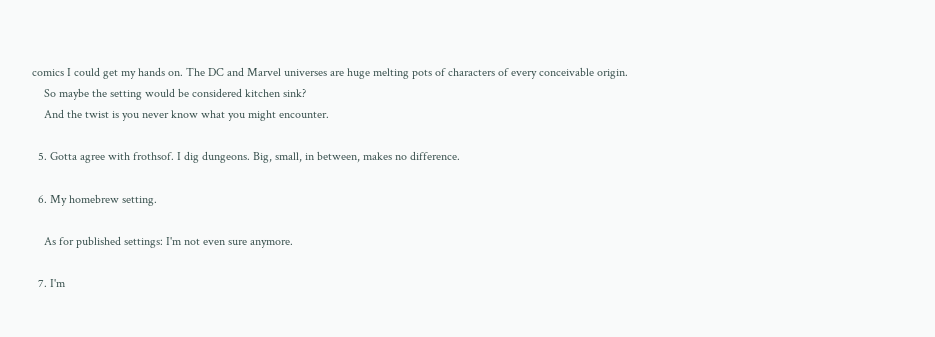comics I could get my hands on. The DC and Marvel universes are huge melting pots of characters of every conceivable origin.
    So maybe the setting would be considered kitchen sink?
    And the twist is you never know what you might encounter.

  5. Gotta agree with frothsof. I dig dungeons. Big, small, in between, makes no difference.

  6. My homebrew setting.

    As for published settings: I'm not even sure anymore.

  7. I'm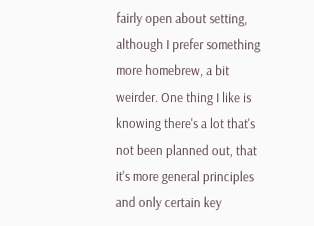fairly open about setting, although I prefer something more homebrew, a bit weirder. One thing I like is knowing there's a lot that's not been planned out, that it's more general principles and only certain key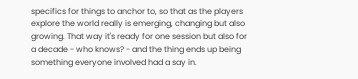specifics for things to anchor to, so that as the players explore the world really is emerging, changing but also growing. That way it's ready for one session but also for a decade - who knows? - and the thing ends up being something everyone involved had a say in.